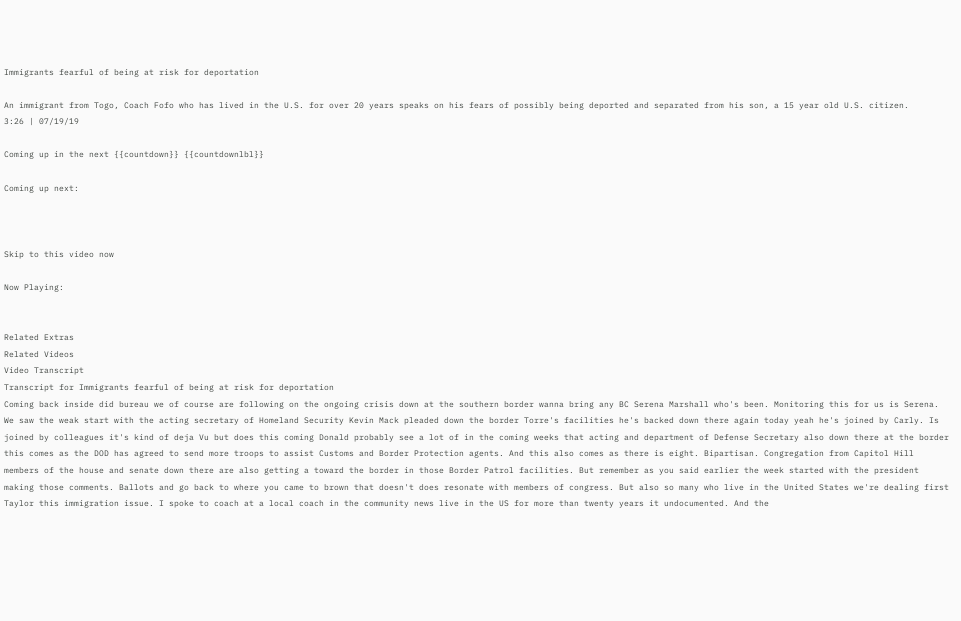Immigrants fearful of being at risk for deportation

An immigrant from Togo, Coach Fofo who has lived in the U.S. for over 20 years speaks on his fears of possibly being deported and separated from his son, a 15 year old U.S. citizen.
3:26 | 07/19/19

Coming up in the next {{countdown}} {{countdownlbl}}

Coming up next:



Skip to this video now

Now Playing:


Related Extras
Related Videos
Video Transcript
Transcript for Immigrants fearful of being at risk for deportation
Coming back inside did bureau we of course are following on the ongoing crisis down at the southern border wanna bring any BC Serena Marshall who's been. Monitoring this for us is Serena. We saw the weak start with the acting secretary of Homeland Security Kevin Mack pleaded down the border Torre's facilities he's backed down there again today yeah he's joined by Carly. Is joined by colleagues it's kind of deja Vu but does this coming Donald probably see a lot of in the coming weeks that acting and department of Defense Secretary also down there at the border this comes as the DOD has agreed to send more troops to assist Customs and Border Protection agents. And this also comes as there is eight. Bipartisan. Congregation from Capitol Hill members of the house and senate down there are also getting a toward the border in those Border Patrol facilities. But remember as you said earlier the week started with the president making those comments. Ballots and go back to where you came to brown that doesn't does resonate with members of congress. But also so many who live in the United States we're dealing first Taylor this immigration issue. I spoke to coach at a local coach in the community news live in the US for more than twenty years it undocumented. And the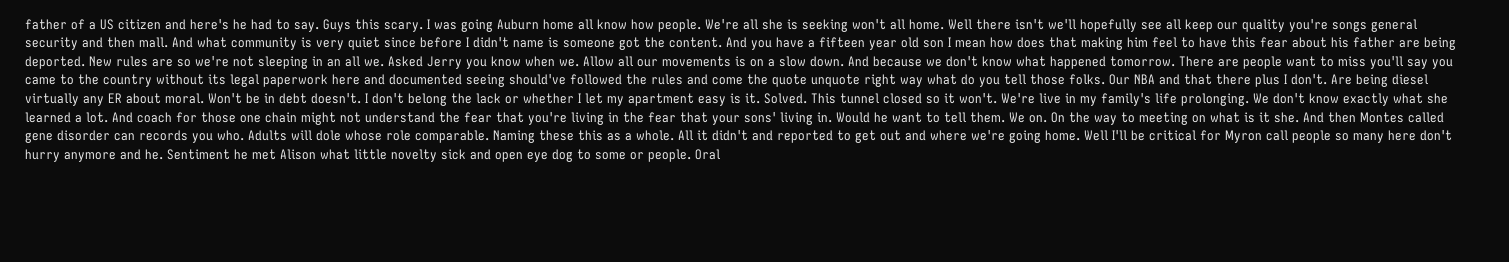father of a US citizen and here's he had to say. Guys this scary. I was going Auburn home all know how people. We're all she is seeking won't all home. Well there isn't we'll hopefully see all keep our quality you're songs general security and then mall. And what community is very quiet since before I didn't name is someone got the content. And you have a fifteen year old son I mean how does that making him feel to have this fear about his father are being deported. New rules are so we're not sleeping in an all we. Asked Jerry you know when we. Allow all our movements is on a slow down. And because we don't know what happened tomorrow. There are people want to miss you'll say you came to the country without its legal paperwork here and documented seeing should've followed the rules and come the quote unquote right way what do you tell those folks. Our NBA and that there plus I don't. Are being diesel virtually any ER about moral. Won't be in debt doesn't. I don't belong the lack or whether I let my apartment easy is it. Solved. This tunnel closed so it won't. We're live in my family's life prolonging. We don't know exactly what she learned a lot. And coach for those one chain might not understand the fear that you're living in the fear that your sons' living in. Would he want to tell them. We on. On the way to meeting on what is it she. And then Montes called gene disorder can records you who. Adults will dole whose role comparable. Naming these this as a whole. All it didn't and reported to get out and where we're going home. Well I'll be critical for Myron call people so many here don't hurry anymore and he. Sentiment he met Alison what little novelty sick and open eye dog to some or people. Oral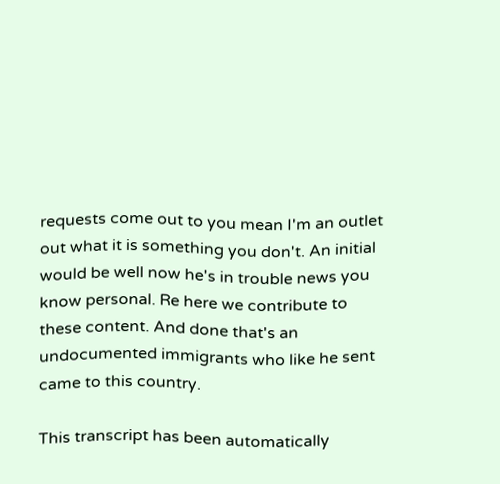requests come out to you mean I'm an outlet out what it is something you don't. An initial would be well now he's in trouble news you know personal. Re here we contribute to these content. And done that's an undocumented immigrants who like he sent came to this country.

This transcript has been automatically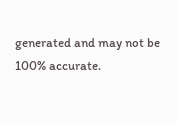generated and may not be 100% accurate.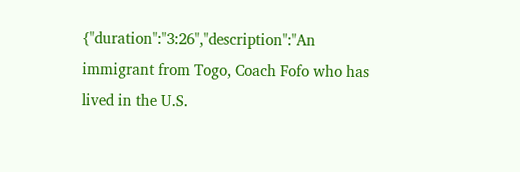{"duration":"3:26","description":"An immigrant from Togo, Coach Fofo who has lived in the U.S.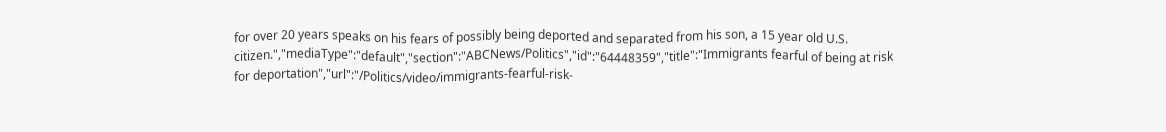for over 20 years speaks on his fears of possibly being deported and separated from his son, a 15 year old U.S. citizen.","mediaType":"default","section":"ABCNews/Politics","id":"64448359","title":"Immigrants fearful of being at risk for deportation","url":"/Politics/video/immigrants-fearful-risk-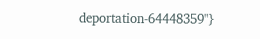deportation-64448359"}